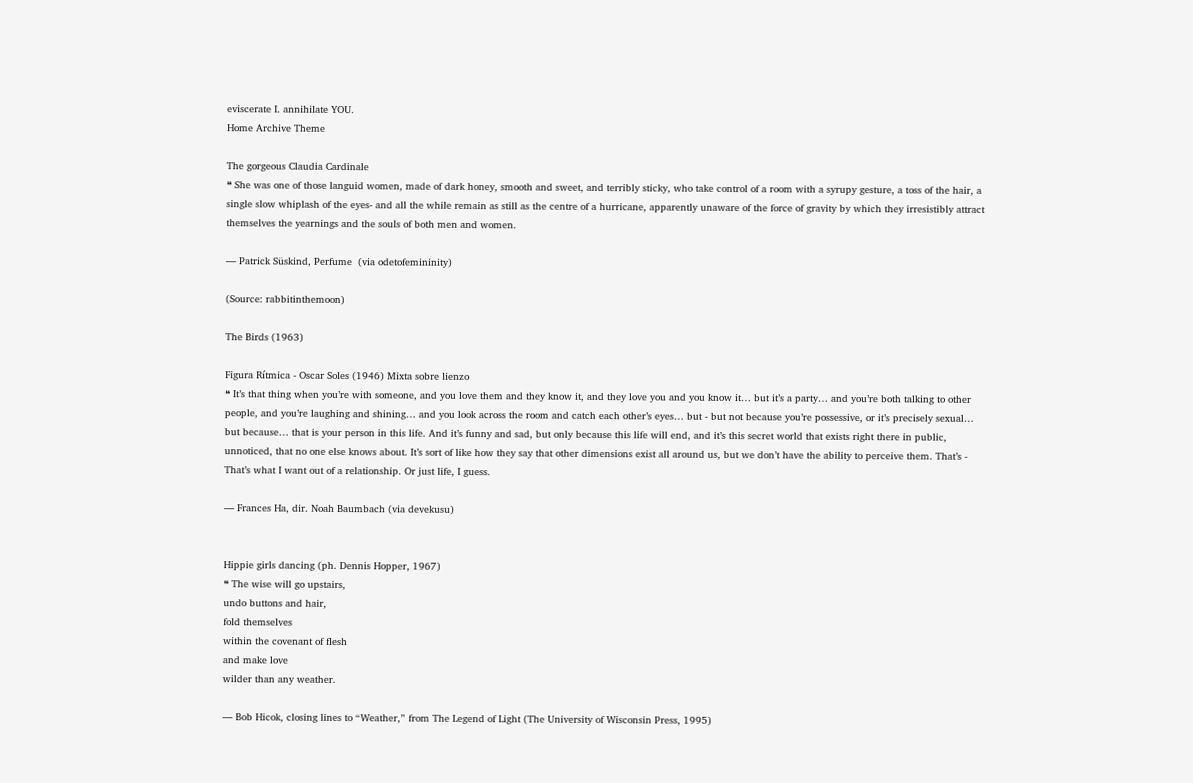eviscerate I. annihilate YOU.
Home Archive Theme

The gorgeous Claudia Cardinale
❝ She was one of those languid women, made of dark honey, smooth and sweet, and terribly sticky, who take control of a room with a syrupy gesture, a toss of the hair, a single slow whiplash of the eyes- and all the while remain as still as the centre of a hurricane, apparently unaware of the force of gravity by which they irresistibly attract themselves the yearnings and the souls of both men and women.

— Patrick Süskind, Perfume  (via odetofemininity)

(Source: rabbitinthemoon)

The Birds (1963)

Figura Rítmica - Oscar Soles (1946) Mixta sobre lienzo
❝ It’s that thing when you’re with someone, and you love them and they know it, and they love you and you know it… but it’s a party… and you’re both talking to other people, and you’re laughing and shining… and you look across the room and catch each other’s eyes… but - but not because you’re possessive, or it’s precisely sexual… but because… that is your person in this life. And it’s funny and sad, but only because this life will end, and it’s this secret world that exists right there in public, unnoticed, that no one else knows about. It’s sort of like how they say that other dimensions exist all around us, but we don’t have the ability to perceive them. That’s - That’s what I want out of a relationship. Or just life, I guess.

— Frances Ha, dir. Noah Baumbach (via devekusu)


Hippie girls dancing (ph. Dennis Hopper, 1967)
❝ The wise will go upstairs,
undo buttons and hair,
fold themselves
within the covenant of flesh
and make love
wilder than any weather.

— Bob Hicok, closing lines to “Weather,” from The Legend of Light (The University of Wisconsin Press, 1995)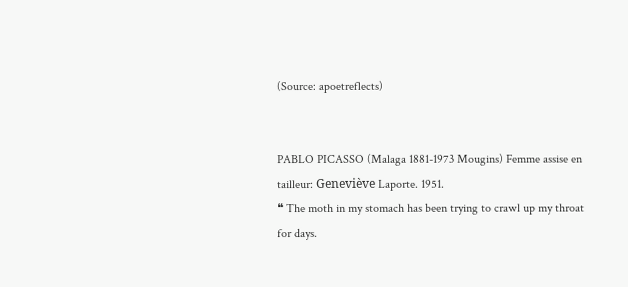(Source: apoetreflects)


PABLO PICASSO (Malaga 1881-1973 Mougins) Femme assise en tailleur: Geneviève Laporte. 1951.
❝ The moth in my stomach has been trying to crawl up my throat for days.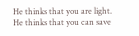He thinks that you are light.
He thinks that you can save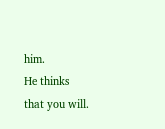him.
He thinks that you will.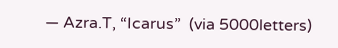— Azra.T, “Icarus”  (via 5000letters)